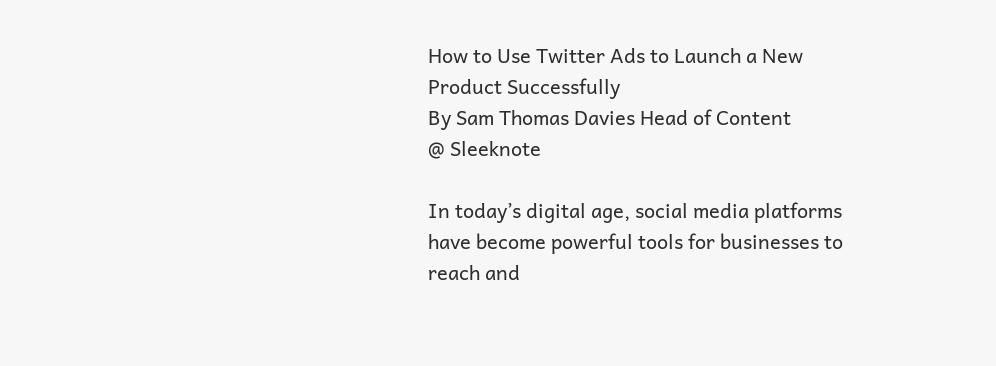How to Use Twitter Ads to Launch a New Product Successfully
By Sam Thomas Davies Head of Content
@ Sleeknote

In today’s digital age, social media platforms have become powerful tools for businesses to reach and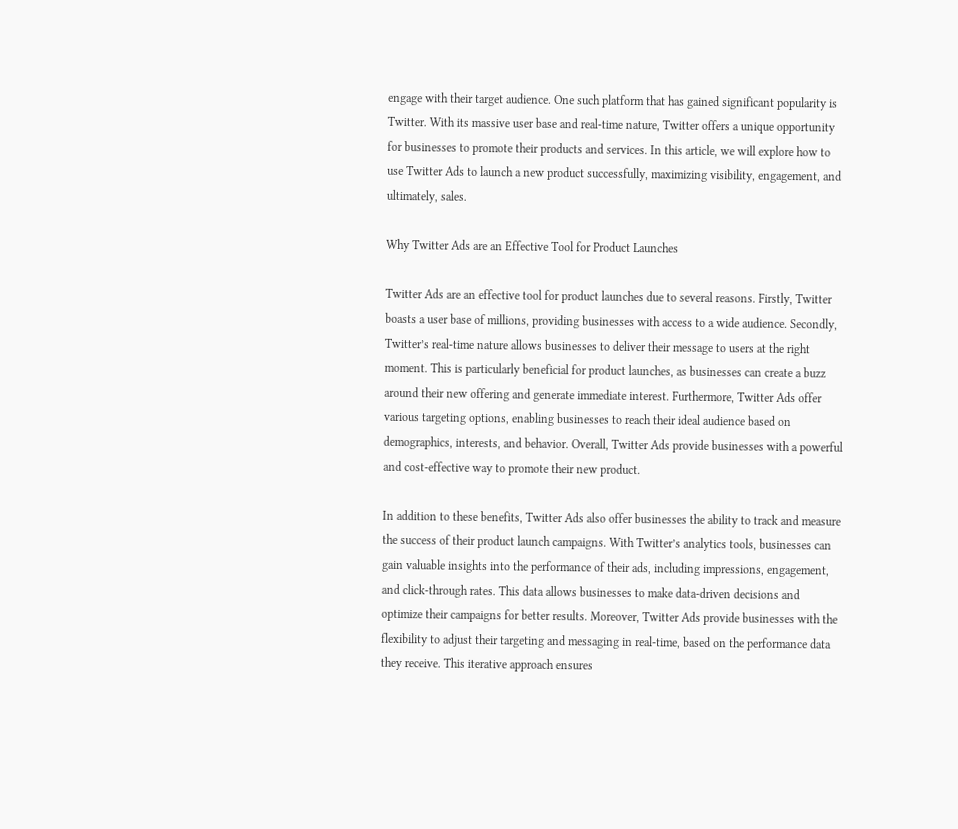engage with their target audience. One such platform that has gained significant popularity is Twitter. With its massive user base and real-time nature, Twitter offers a unique opportunity for businesses to promote their products and services. In this article, we will explore how to use Twitter Ads to launch a new product successfully, maximizing visibility, engagement, and ultimately, sales.

Why Twitter Ads are an Effective Tool for Product Launches

Twitter Ads are an effective tool for product launches due to several reasons. Firstly, Twitter boasts a user base of millions, providing businesses with access to a wide audience. Secondly, Twitter’s real-time nature allows businesses to deliver their message to users at the right moment. This is particularly beneficial for product launches, as businesses can create a buzz around their new offering and generate immediate interest. Furthermore, Twitter Ads offer various targeting options, enabling businesses to reach their ideal audience based on demographics, interests, and behavior. Overall, Twitter Ads provide businesses with a powerful and cost-effective way to promote their new product.

In addition to these benefits, Twitter Ads also offer businesses the ability to track and measure the success of their product launch campaigns. With Twitter’s analytics tools, businesses can gain valuable insights into the performance of their ads, including impressions, engagement, and click-through rates. This data allows businesses to make data-driven decisions and optimize their campaigns for better results. Moreover, Twitter Ads provide businesses with the flexibility to adjust their targeting and messaging in real-time, based on the performance data they receive. This iterative approach ensures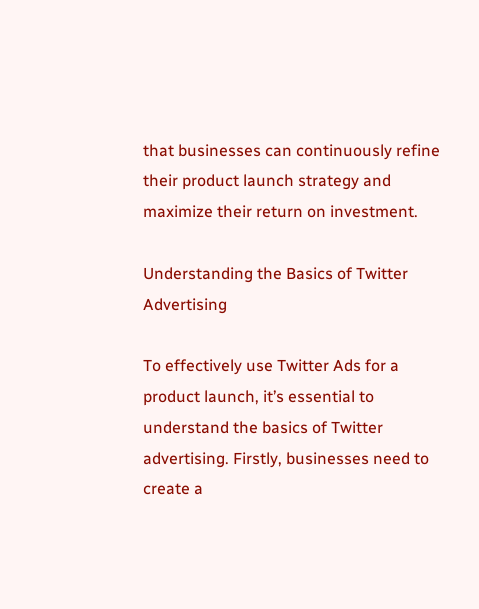that businesses can continuously refine their product launch strategy and maximize their return on investment.

Understanding the Basics of Twitter Advertising

To effectively use Twitter Ads for a product launch, it’s essential to understand the basics of Twitter advertising. Firstly, businesses need to create a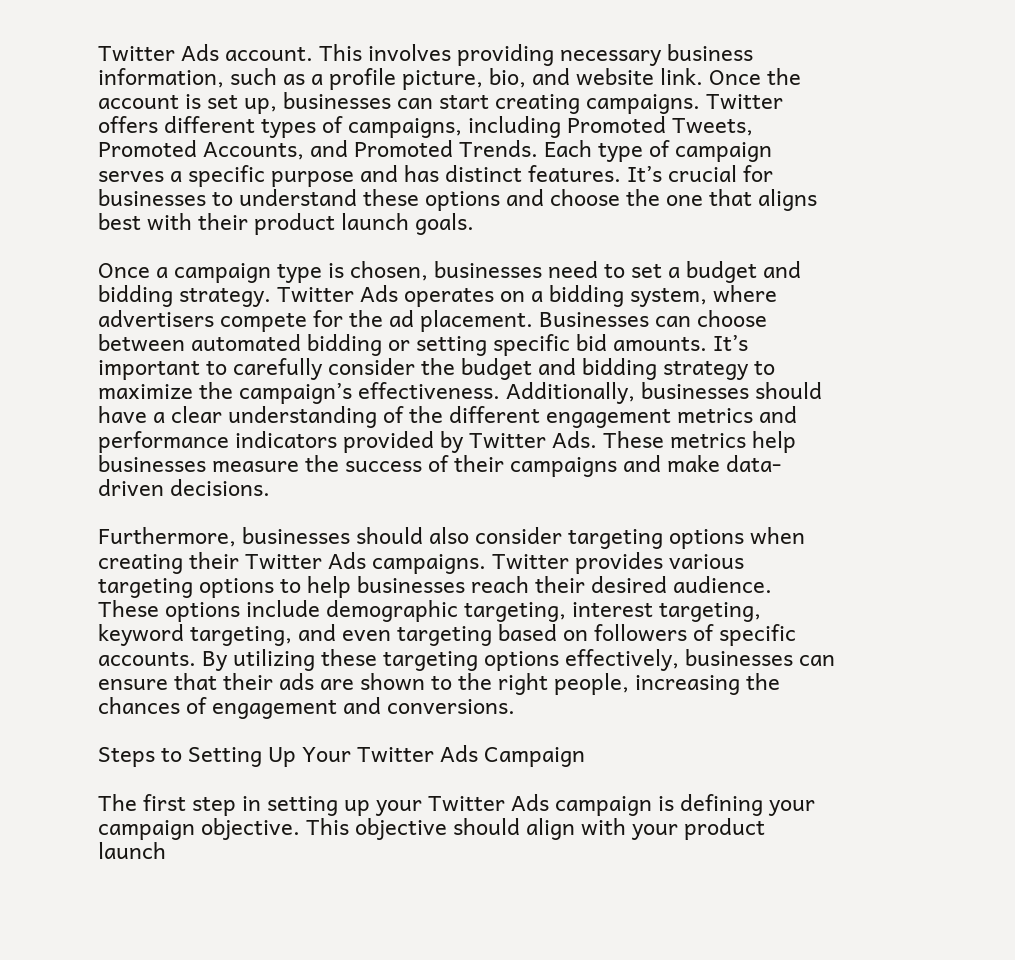Twitter Ads account. This involves providing necessary business information, such as a profile picture, bio, and website link. Once the account is set up, businesses can start creating campaigns. Twitter offers different types of campaigns, including Promoted Tweets, Promoted Accounts, and Promoted Trends. Each type of campaign serves a specific purpose and has distinct features. It’s crucial for businesses to understand these options and choose the one that aligns best with their product launch goals.

Once a campaign type is chosen, businesses need to set a budget and bidding strategy. Twitter Ads operates on a bidding system, where advertisers compete for the ad placement. Businesses can choose between automated bidding or setting specific bid amounts. It’s important to carefully consider the budget and bidding strategy to maximize the campaign’s effectiveness. Additionally, businesses should have a clear understanding of the different engagement metrics and performance indicators provided by Twitter Ads. These metrics help businesses measure the success of their campaigns and make data-driven decisions.

Furthermore, businesses should also consider targeting options when creating their Twitter Ads campaigns. Twitter provides various targeting options to help businesses reach their desired audience. These options include demographic targeting, interest targeting, keyword targeting, and even targeting based on followers of specific accounts. By utilizing these targeting options effectively, businesses can ensure that their ads are shown to the right people, increasing the chances of engagement and conversions.

Steps to Setting Up Your Twitter Ads Campaign

The first step in setting up your Twitter Ads campaign is defining your campaign objective. This objective should align with your product launch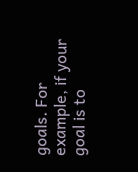goals. For example, if your goal is to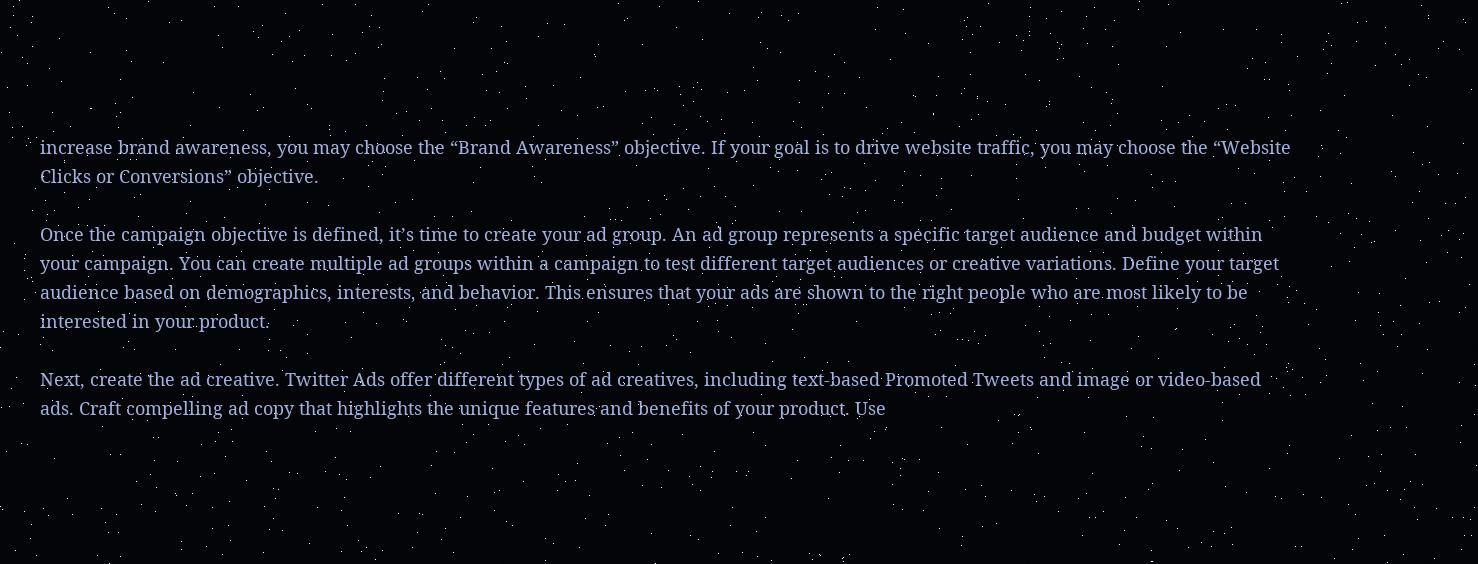increase brand awareness, you may choose the “Brand Awareness” objective. If your goal is to drive website traffic, you may choose the “Website Clicks or Conversions” objective.

Once the campaign objective is defined, it’s time to create your ad group. An ad group represents a specific target audience and budget within your campaign. You can create multiple ad groups within a campaign to test different target audiences or creative variations. Define your target audience based on demographics, interests, and behavior. This ensures that your ads are shown to the right people who are most likely to be interested in your product.

Next, create the ad creative. Twitter Ads offer different types of ad creatives, including text-based Promoted Tweets and image or video-based ads. Craft compelling ad copy that highlights the unique features and benefits of your product. Use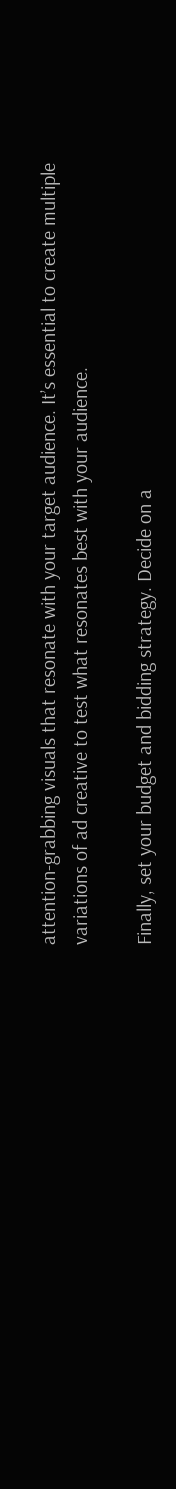attention-grabbing visuals that resonate with your target audience. It’s essential to create multiple variations of ad creative to test what resonates best with your audience.

Finally, set your budget and bidding strategy. Decide on a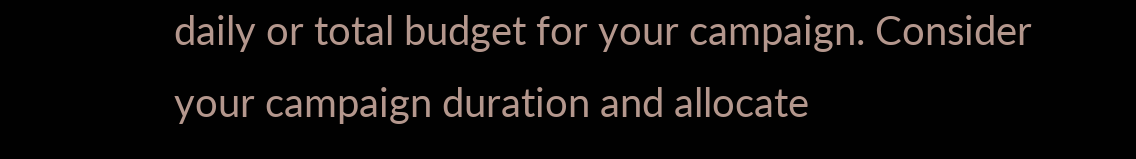daily or total budget for your campaign. Consider your campaign duration and allocate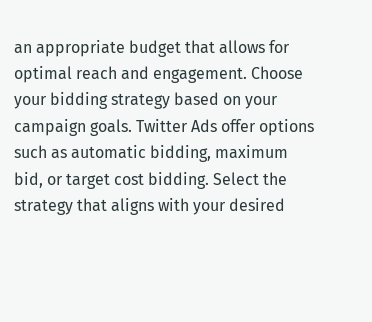an appropriate budget that allows for optimal reach and engagement. Choose your bidding strategy based on your campaign goals. Twitter Ads offer options such as automatic bidding, maximum bid, or target cost bidding. Select the strategy that aligns with your desired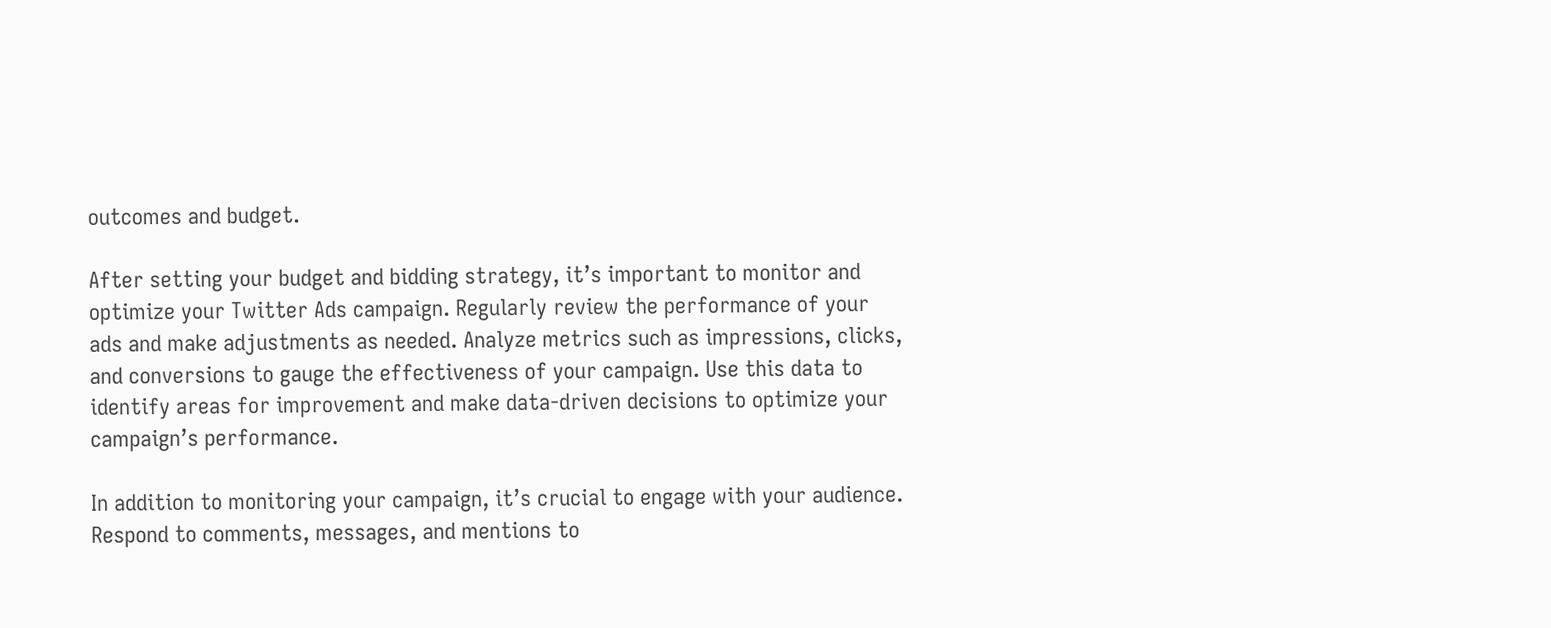outcomes and budget.

After setting your budget and bidding strategy, it’s important to monitor and optimize your Twitter Ads campaign. Regularly review the performance of your ads and make adjustments as needed. Analyze metrics such as impressions, clicks, and conversions to gauge the effectiveness of your campaign. Use this data to identify areas for improvement and make data-driven decisions to optimize your campaign’s performance.

In addition to monitoring your campaign, it’s crucial to engage with your audience. Respond to comments, messages, and mentions to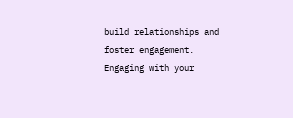build relationships and foster engagement. Engaging with your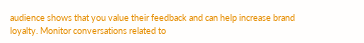audience shows that you value their feedback and can help increase brand loyalty. Monitor conversations related to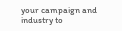your campaign and industry to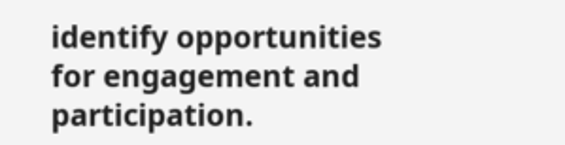identify opportunities for engagement and participation.